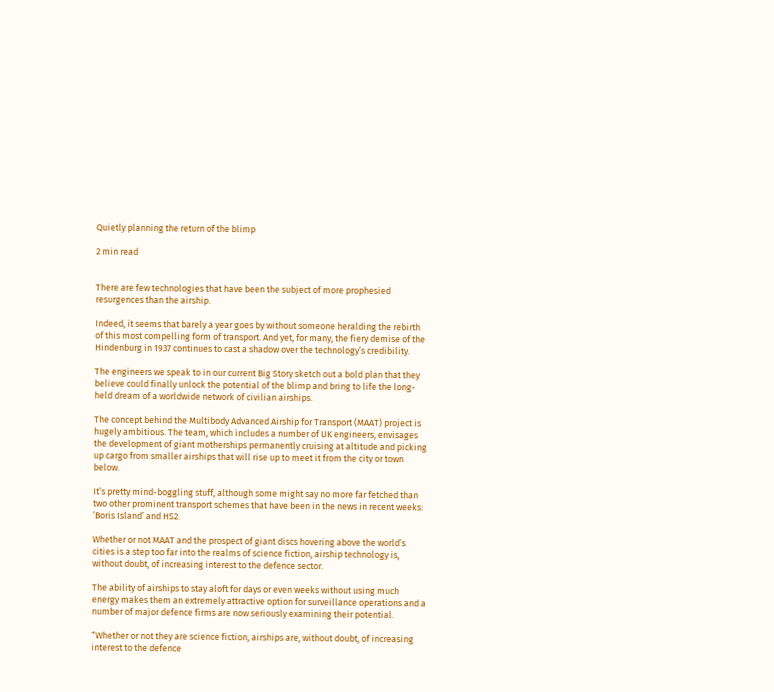Quietly planning the return of the blimp

2 min read


There are few technologies that have been the subject of more prophesied resurgences than the airship.

Indeed, it seems that barely a year goes by without someone heralding the rebirth of this most compelling form of transport. And yet, for many, the fiery demise of the Hindenburg in 1937 continues to cast a shadow over the technology’s credibility.

The engineers we speak to in our current Big Story sketch out a bold plan that they believe could finally unlock the potential of the blimp and bring to life the long-held dream of a worldwide network of civilian airships.

The concept behind the Multibody Advanced Airship for Transport (MAAT) project is hugely ambitious. The team, which includes a number of UK engineers, envisages the development of giant motherships permanently cruising at altitude and picking up cargo from smaller airships that will rise up to meet it from the city or town below.

It’s pretty mind-boggling stuff, although some might say no more far fetched than two other prominent transport schemes that have been in the news in recent weeks: ’Boris Island’ and HS2.

Whether or not MAAT and the prospect of giant discs hovering above the world’s cities is a step too far into the realms of science fiction, airship technology is, without doubt, of increasing interest to the defence sector.

The ability of airships to stay aloft for days or even weeks without using much energy makes them an extremely attractive option for surveillance operations and a number of major defence firms are now seriously examining their potential.

“Whether or not they are science fiction, airships are, without doubt, of increasing interest to the defence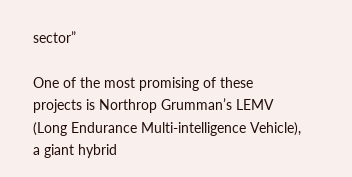sector”

One of the most promising of these projects is Northrop Grumman’s LEMV (Long Endurance Multi-intelligence Vehicle), a giant hybrid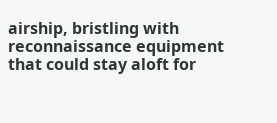airship, bristling with reconnaissance equipment that could stay aloft for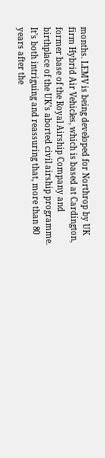months. LEMV is being developed for Northrop by UK firm Hybrid Air Vehicles, which is based at Cardington, former base of the Royal Airship Company and birthplace of the UK’s aborted civil airship programme. It’s both intriguing and reassuring that, more than 80 years after the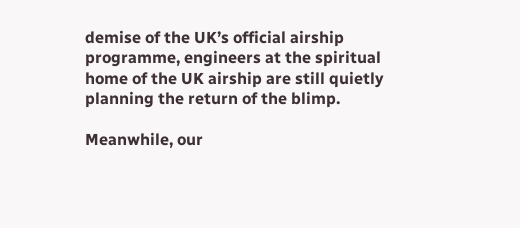demise of the UK’s official airship programme, engineers at the spiritual home of the UK airship are still quietly planning the return of the blimp.

Meanwhile, our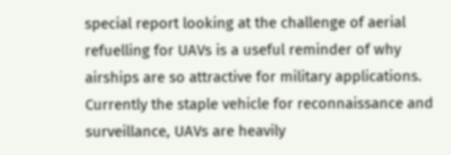special report looking at the challenge of aerial refuelling for UAVs is a useful reminder of why airships are so attractive for military applications. Currently the staple vehicle for reconnaissance and surveillance, UAVs are heavily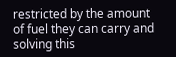restricted by the amount of fuel they can carry and solving this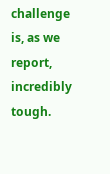challenge is, as we report, incredibly tough.